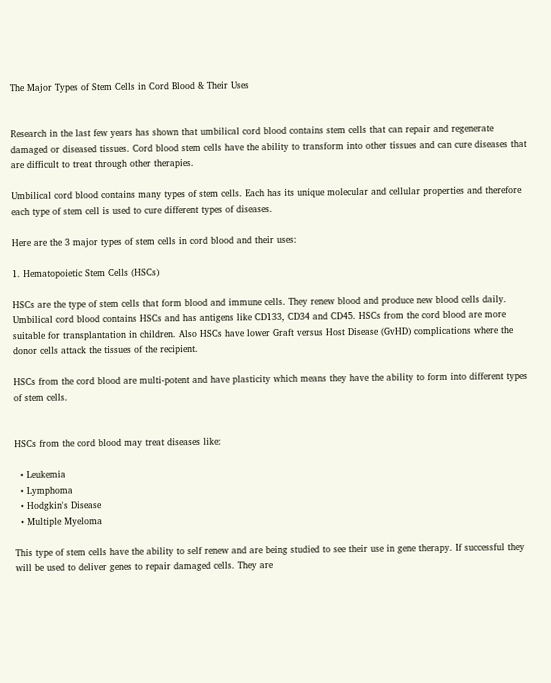The Major Types of Stem Cells in Cord Blood & Their Uses


Research in the last few years has shown that umbilical cord blood contains stem cells that can repair and regenerate damaged or diseased tissues. Cord blood stem cells have the ability to transform into other tissues and can cure diseases that are difficult to treat through other therapies.

Umbilical cord blood contains many types of stem cells. Each has its unique molecular and cellular properties and therefore each type of stem cell is used to cure different types of diseases.

Here are the 3 major types of stem cells in cord blood and their uses:

1. Hematopoietic Stem Cells (HSCs)

HSCs are the type of stem cells that form blood and immune cells. They renew blood and produce new blood cells daily. Umbilical cord blood contains HSCs and has antigens like CD133, CD34 and CD45. HSCs from the cord blood are more suitable for transplantation in children. Also HSCs have lower Graft versus Host Disease (GvHD) complications where the donor cells attack the tissues of the recipient.

HSCs from the cord blood are multi-potent and have plasticity which means they have the ability to form into different types of stem cells.


HSCs from the cord blood may treat diseases like:

  • Leukemia
  • Lymphoma
  • Hodgkin's Disease
  • Multiple Myeloma

This type of stem cells have the ability to self renew and are being studied to see their use in gene therapy. If successful they will be used to deliver genes to repair damaged cells. They are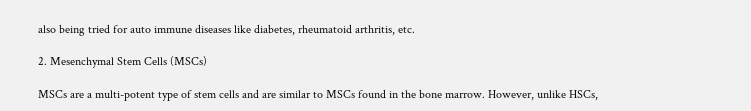also being tried for auto immune diseases like diabetes, rheumatoid arthritis, etc.

2. Mesenchymal Stem Cells (MSCs)

MSCs are a multi-potent type of stem cells and are similar to MSCs found in the bone marrow. However, unlike HSCs,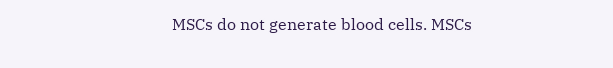MSCs do not generate blood cells. MSCs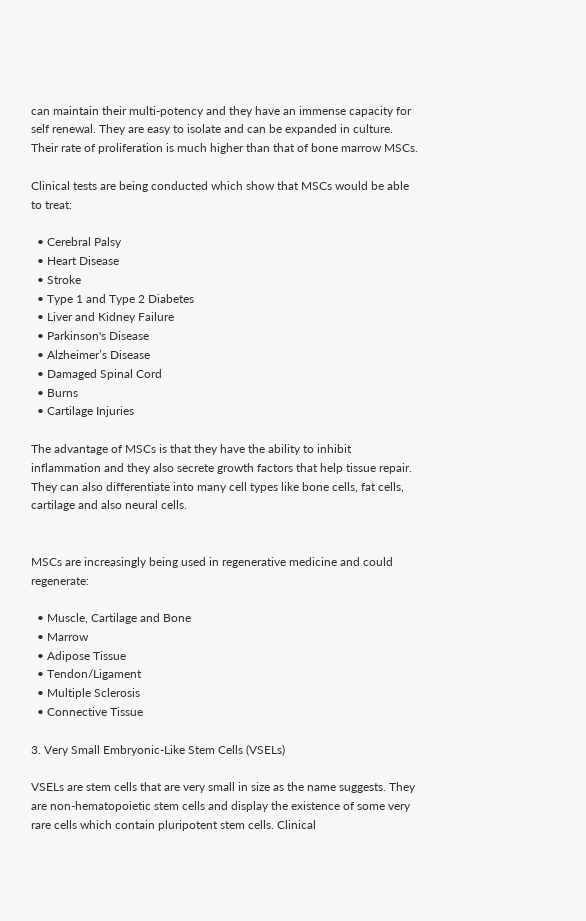can maintain their multi-potency and they have an immense capacity for self renewal. They are easy to isolate and can be expanded in culture. Their rate of proliferation is much higher than that of bone marrow MSCs.

Clinical tests are being conducted which show that MSCs would be able to treat:

  • Cerebral Palsy
  • Heart Disease
  • Stroke
  • Type 1 and Type 2 Diabetes
  • Liver and Kidney Failure
  • Parkinson's Disease
  • Alzheimer’s Disease
  • Damaged Spinal Cord
  • Burns
  • Cartilage Injuries

The advantage of MSCs is that they have the ability to inhibit inflammation and they also secrete growth factors that help tissue repair. They can also differentiate into many cell types like bone cells, fat cells, cartilage and also neural cells.


MSCs are increasingly being used in regenerative medicine and could regenerate:

  • Muscle, Cartilage and Bone
  • Marrow
  • Adipose Tissue
  • Tendon/Ligament
  • Multiple Sclerosis
  • Connective Tissue

3. Very Small Embryonic-Like Stem Cells (VSELs)

VSELs are stem cells that are very small in size as the name suggests. They are non-hematopoietic stem cells and display the existence of some very rare cells which contain pluripotent stem cells. Clinical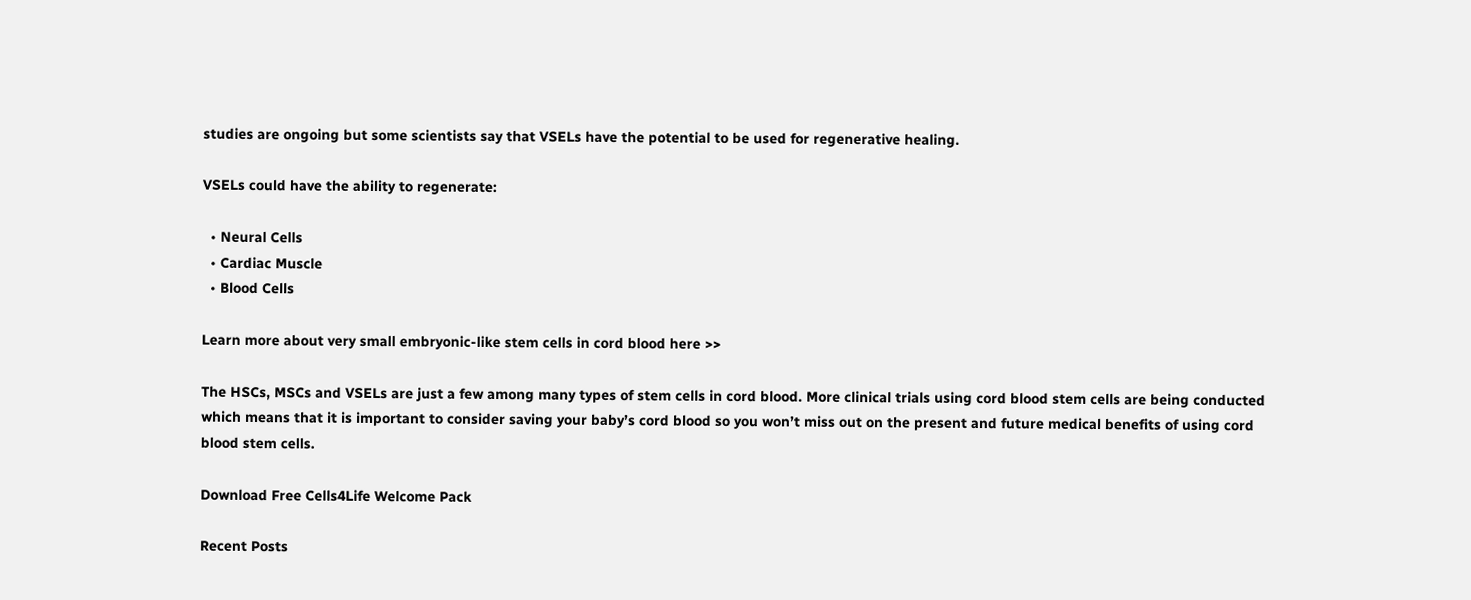studies are ongoing but some scientists say that VSELs have the potential to be used for regenerative healing.

VSELs could have the ability to regenerate:

  • Neural Cells
  • Cardiac Muscle
  • Blood Cells

Learn more about very small embryonic-like stem cells in cord blood here >>

The HSCs, MSCs and VSELs are just a few among many types of stem cells in cord blood. More clinical trials using cord blood stem cells are being conducted which means that it is important to consider saving your baby’s cord blood so you won’t miss out on the present and future medical benefits of using cord blood stem cells.

Download Free Cells4Life Welcome Pack

Recent Posts